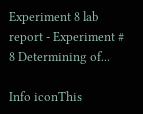Experiment 8 lab report - Experiment # 8 Determining of...

Info iconThis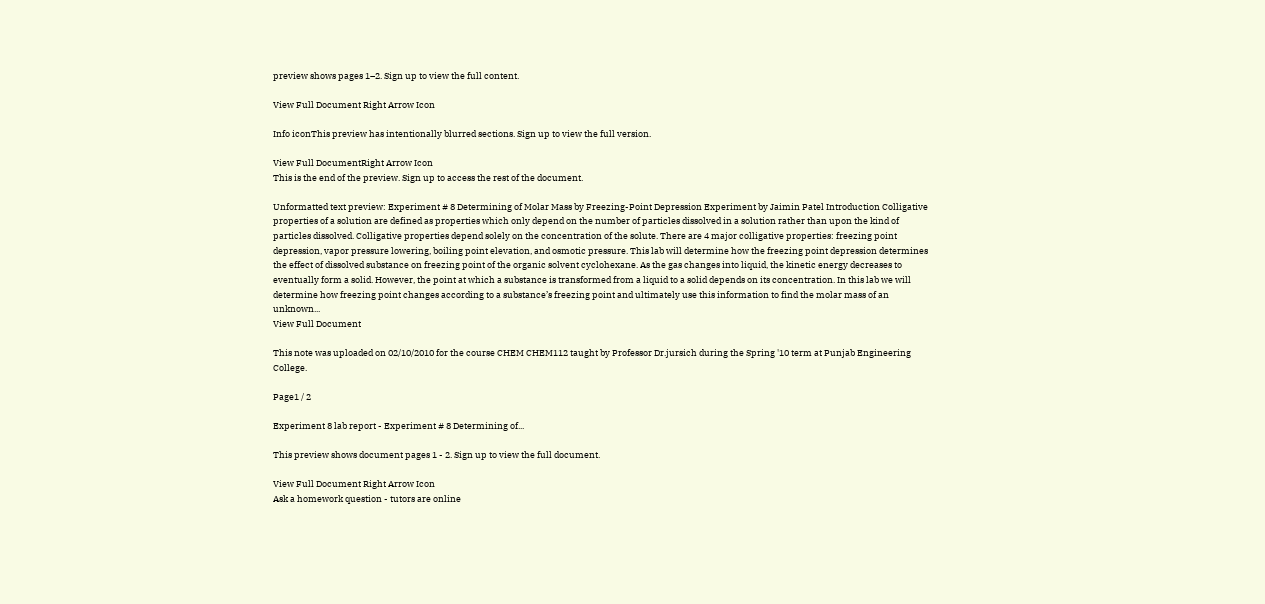preview shows pages 1–2. Sign up to view the full content.

View Full Document Right Arrow Icon

Info iconThis preview has intentionally blurred sections. Sign up to view the full version.

View Full DocumentRight Arrow Icon
This is the end of the preview. Sign up to access the rest of the document.

Unformatted text preview: Experiment # 8 Determining of Molar Mass by Freezing-Point Depression Experiment by Jaimin Patel Introduction Colligative properties of a solution are defined as properties which only depend on the number of particles dissolved in a solution rather than upon the kind of particles dissolved. Colligative properties depend solely on the concentration of the solute. There are 4 major colligative properties: freezing point depression, vapor pressure lowering, boiling point elevation, and osmotic pressure. This lab will determine how the freezing point depression determines the effect of dissolved substance on freezing point of the organic solvent cyclohexane. As the gas changes into liquid, the kinetic energy decreases to eventually form a solid. However, the point at which a substance is transformed from a liquid to a solid depends on its concentration. In this lab we will determine how freezing point changes according to a substance’s freezing point and ultimately use this information to find the molar mass of an unknown...
View Full Document

This note was uploaded on 02/10/2010 for the course CHEM CHEM112 taught by Professor Dr.jursich during the Spring '10 term at Punjab Engineering College.

Page1 / 2

Experiment 8 lab report - Experiment # 8 Determining of...

This preview shows document pages 1 - 2. Sign up to view the full document.

View Full Document Right Arrow Icon
Ask a homework question - tutors are online